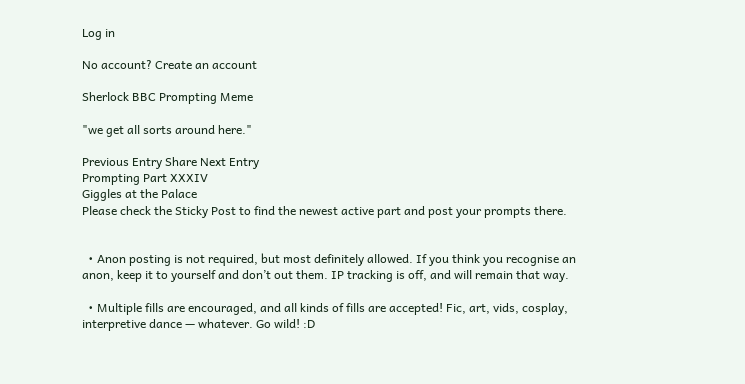Log in

No account? Create an account

Sherlock BBC Prompting Meme

"we get all sorts around here."

Previous Entry Share Next Entry
Prompting Part XXXIV
Giggles at the Palace
Please check the Sticky Post to find the newest active part and post your prompts there.


  • Anon posting is not required, but most definitely allowed. If you think you recognise an anon, keep it to yourself and don’t out them. IP tracking is off, and will remain that way.

  • Multiple fills are encouraged, and all kinds of fills are accepted! Fic, art, vids, cosplay, interpretive dance — whatever. Go wild! :D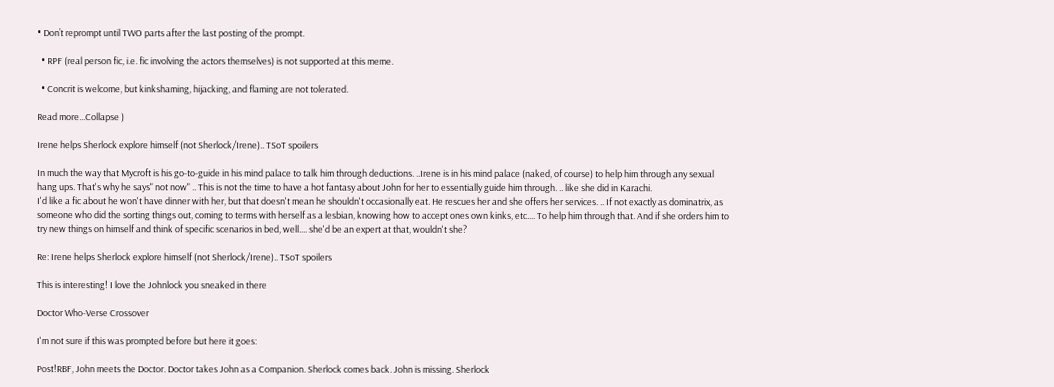• Don’t reprompt until TWO parts after the last posting of the prompt.

  • RPF (real person fic, i.e. fic involving the actors themselves) is not supported at this meme.

  • Concrit is welcome, but kinkshaming, hijacking, and flaming are not tolerated.

Read more...Collapse )

Irene helps Sherlock explore himself (not Sherlock/Irene).. TSoT spoilers

In much the way that Mycroft is his go-to-guide in his mind palace to talk him through deductions. ..Irene is in his mind palace (naked, of course) to help him through any sexual hang ups. That's why he says" not now" .. This is not the time to have a hot fantasy about John for her to essentially guide him through. .. like she did in Karachi.
I'd like a fic about he won't have dinner with her, but that doesn't mean he shouldn't occasionally eat. He rescues her and she offers her services. .. If not exactly as dominatrix, as someone who did the sorting things out, coming to terms with herself as a lesbian, knowing how to accept ones own kinks, etc.... To help him through that. And if she orders him to try new things on himself and think of specific scenarios in bed, well.... she'd be an expert at that, wouldn't she?

Re: Irene helps Sherlock explore himself (not Sherlock/Irene).. TSoT spoilers

This is interesting! I love the Johnlock you sneaked in there

Doctor Who-Verse Crossover

I'm not sure if this was prompted before but here it goes:

Post!RBF, John meets the Doctor. Doctor takes John as a Companion. Sherlock comes back. John is missing. Sherlock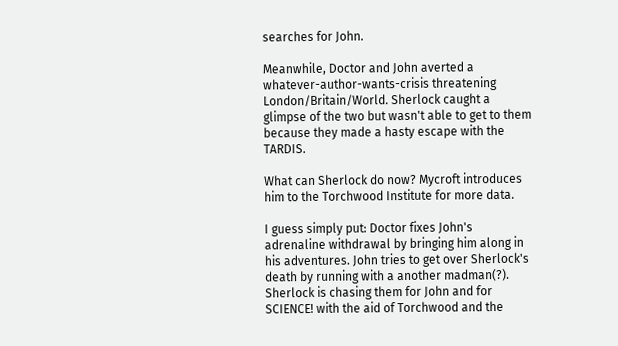searches for John.

Meanwhile, Doctor and John averted a whatever-author-wants-crisis threatening London/Britain/World. Sherlock caught a glimpse of the two but wasn't able to get to them because they made a hasty escape with the TARDIS.

What can Sherlock do now? Mycroft introduces him to the Torchwood Institute for more data.

I guess simply put: Doctor fixes John's adrenaline withdrawal by bringing him along in his adventures. John tries to get over Sherlock's death by running with a another madman(?). Sherlock is chasing them for John and for SCIENCE! with the aid of Torchwood and the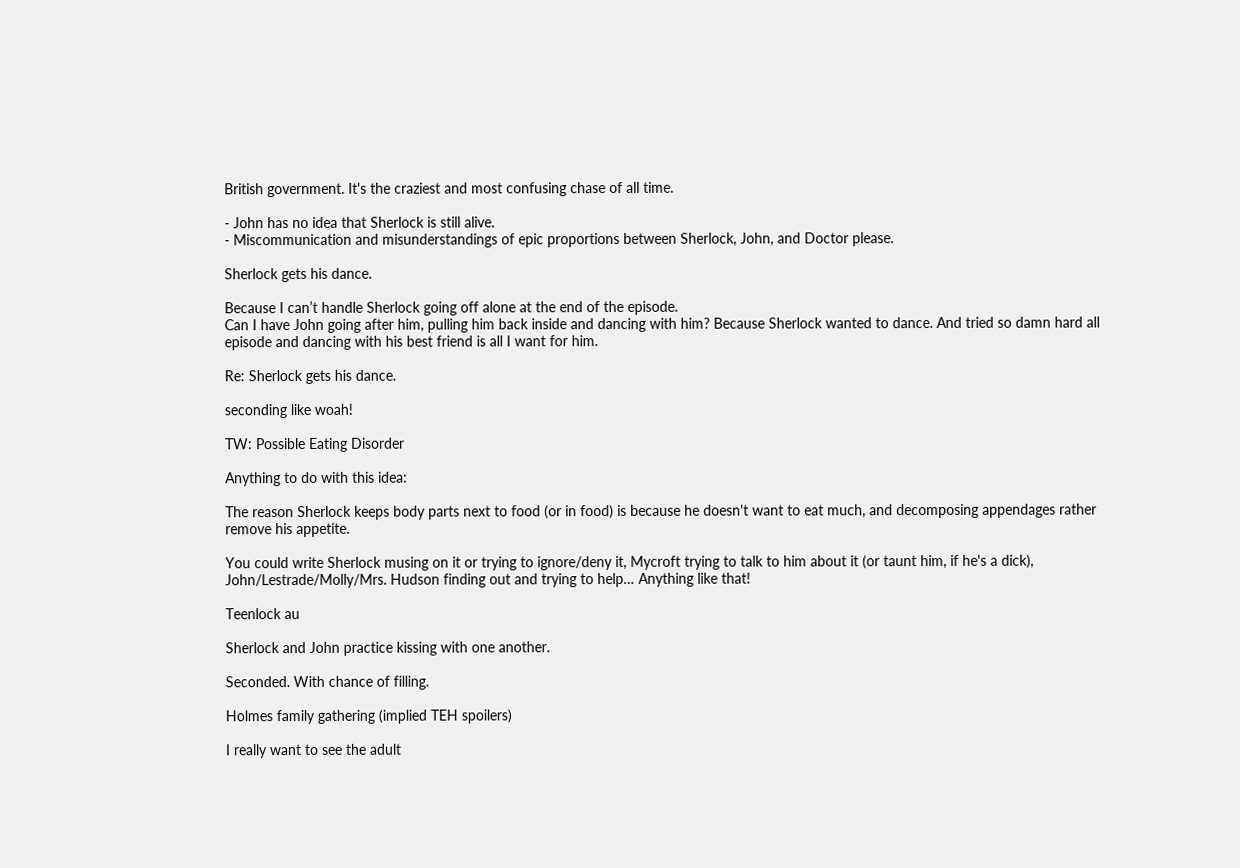British government. It's the craziest and most confusing chase of all time.

- John has no idea that Sherlock is still alive.
- Miscommunication and misunderstandings of epic proportions between Sherlock, John, and Doctor please.

Sherlock gets his dance.

Because I can’t handle Sherlock going off alone at the end of the episode.
Can I have John going after him, pulling him back inside and dancing with him? Because Sherlock wanted to dance. And tried so damn hard all episode and dancing with his best friend is all I want for him.

Re: Sherlock gets his dance.

seconding like woah!

TW: Possible Eating Disorder

Anything to do with this idea:

The reason Sherlock keeps body parts next to food (or in food) is because he doesn't want to eat much, and decomposing appendages rather remove his appetite.

You could write Sherlock musing on it or trying to ignore/deny it, Mycroft trying to talk to him about it (or taunt him, if he's a dick), John/Lestrade/Molly/Mrs. Hudson finding out and trying to help… Anything like that!

Teenlock au

Sherlock and John practice kissing with one another.

Seconded. With chance of filling.

Holmes family gathering (implied TEH spoilers)

I really want to see the adult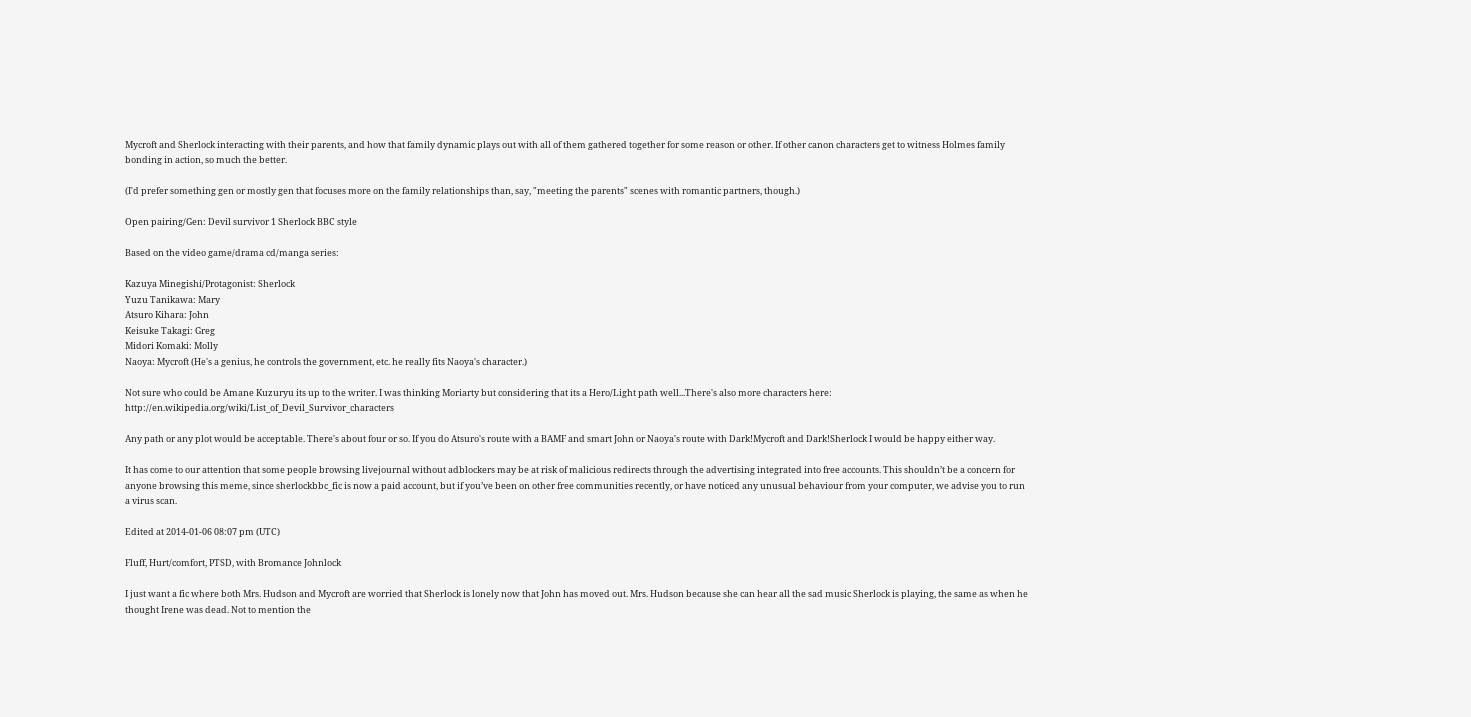Mycroft and Sherlock interacting with their parents, and how that family dynamic plays out with all of them gathered together for some reason or other. If other canon characters get to witness Holmes family bonding in action, so much the better.

(I'd prefer something gen or mostly gen that focuses more on the family relationships than, say, "meeting the parents" scenes with romantic partners, though.)

Open pairing/Gen: Devil survivor 1 Sherlock BBC style

Based on the video game/drama cd/manga series:

Kazuya Minegishi/Protagonist: Sherlock
Yuzu Tanikawa: Mary
Atsuro Kihara: John
Keisuke Takagi: Greg
Midori Komaki: Molly
Naoya: Mycroft (He's a genius, he controls the government, etc. he really fits Naoya's character.)

Not sure who could be Amane Kuzuryu its up to the writer. I was thinking Moriarty but considering that its a Hero/Light path well...There's also more characters here: http://en.wikipedia.org/wiki/List_of_Devil_Survivor_characters

Any path or any plot would be acceptable. There's about four or so. If you do Atsuro's route with a BAMF and smart John or Naoya's route with Dark!Mycroft and Dark!Sherlock I would be happy either way.

It has come to our attention that some people browsing livejournal without adblockers may be at risk of malicious redirects through the advertising integrated into free accounts. This shouldn’t be a concern for anyone browsing this meme, since sherlockbbc_fic is now a paid account, but if you’ve been on other free communities recently, or have noticed any unusual behaviour from your computer, we advise you to run a virus scan.

Edited at 2014-01-06 08:07 pm (UTC)

Fluff, Hurt/comfort, PTSD, with Bromance Johnlock

I just want a fic where both Mrs. Hudson and Mycroft are worried that Sherlock is lonely now that John has moved out. Mrs. Hudson because she can hear all the sad music Sherlock is playing, the same as when he thought Irene was dead. Not to mention the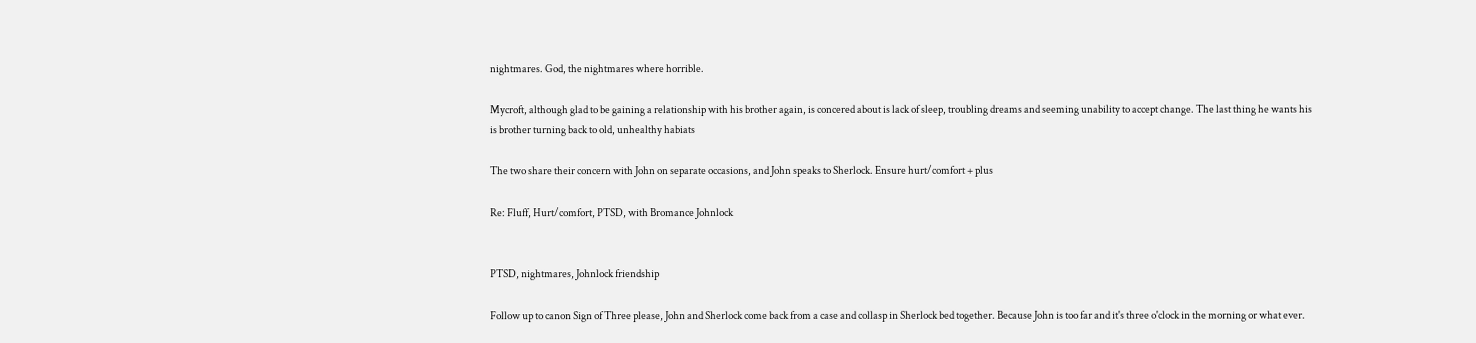nightmares. God, the nightmares where horrible.

Mycroft, although glad to be gaining a relationship with his brother again, is concered about is lack of sleep, troubling dreams and seeming unability to accept change. The last thing he wants his is brother turning back to old, unhealthy habiats

The two share their concern with John on separate occasions, and John speaks to Sherlock. Ensure hurt/comfort + plus

Re: Fluff, Hurt/comfort, PTSD, with Bromance Johnlock


PTSD, nightmares, Johnlock friendship

Follow up to canon Sign of Three please, John and Sherlock come back from a case and collasp in Sherlock bed together. Because John is too far and it's three o'clock in the morning or what ever.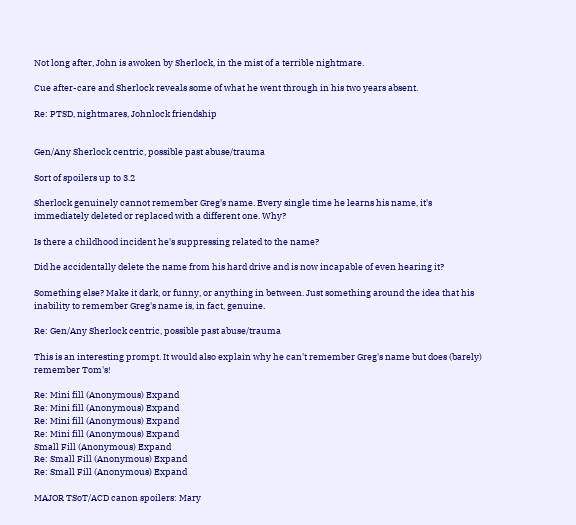Not long after, John is awoken by Sherlock, in the mist of a terrible nightmare.

Cue after-care and Sherlock reveals some of what he went through in his two years absent.

Re: PTSD, nightmares, Johnlock friendship


Gen/Any Sherlock centric, possible past abuse/trauma

Sort of spoilers up to 3.2

Sherlock genuinely cannot remember Greg's name. Every single time he learns his name, it's immediately deleted or replaced with a different one. Why?

Is there a childhood incident he's suppressing related to the name?

Did he accidentally delete the name from his hard drive and is now incapable of even hearing it?

Something else? Make it dark, or funny, or anything in between. Just something around the idea that his inability to remember Greg's name is, in fact, genuine.

Re: Gen/Any Sherlock centric, possible past abuse/trauma

This is an interesting prompt. It would also explain why he can't remember Greg's name but does (barely) remember Tom's!

Re: Mini fill (Anonymous) Expand
Re: Mini fill (Anonymous) Expand
Re: Mini fill (Anonymous) Expand
Re: Mini fill (Anonymous) Expand
Small Fill (Anonymous) Expand
Re: Small Fill (Anonymous) Expand
Re: Small Fill (Anonymous) Expand

MAJOR TSoT/ACD canon spoilers: Mary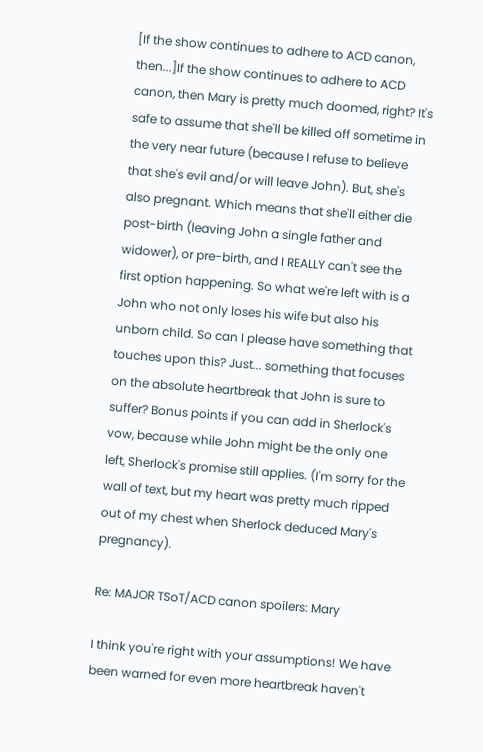[If the show continues to adhere to ACD canon, then...]If the show continues to adhere to ACD canon, then Mary is pretty much doomed, right? It's safe to assume that she'll be killed off sometime in the very near future (because I refuse to believe that she's evil and/or will leave John). But, she's also pregnant. Which means that she'll either die post-birth (leaving John a single father and widower), or pre-birth, and I REALLY can't see the first option happening. So what we're left with is a John who not only loses his wife but also his unborn child. So can I please have something that touches upon this? Just... something that focuses on the absolute heartbreak that John is sure to suffer? Bonus points if you can add in Sherlock's vow, because while John might be the only one left, Sherlock's promise still applies. (I'm sorry for the wall of text, but my heart was pretty much ripped out of my chest when Sherlock deduced Mary's pregnancy).

Re: MAJOR TSoT/ACD canon spoilers: Mary

I think you're right with your assumptions! We have been warned for even more heartbreak haven't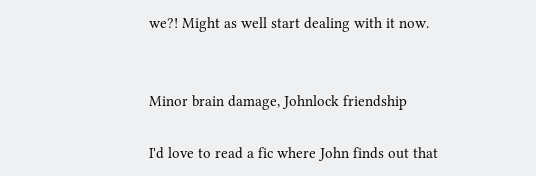we?! Might as well start dealing with it now.


Minor brain damage, Johnlock friendship

I'd love to read a fic where John finds out that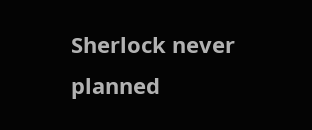Sherlock never planned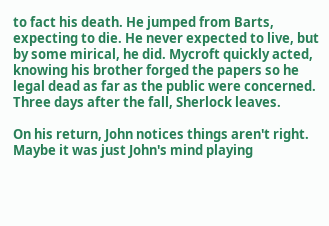to fact his death. He jumped from Barts, expecting to die. He never expected to live, but by some mirical, he did. Mycroft quickly acted, knowing his brother forged the papers so he legal dead as far as the public were concerned. Three days after the fall, Sherlock leaves.

On his return, John notices things aren't right. Maybe it was just John's mind playing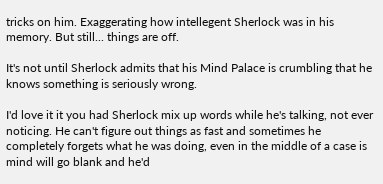tricks on him. Exaggerating how intellegent Sherlock was in his memory. But still... things are off.

It's not until Sherlock admits that his Mind Palace is crumbling that he knows something is seriously wrong.

I'd love it it you had Sherlock mix up words while he's talking, not ever noticing. He can't figure out things as fast and sometimes he completely forgets what he was doing, even in the middle of a case is mind will go blank and he'd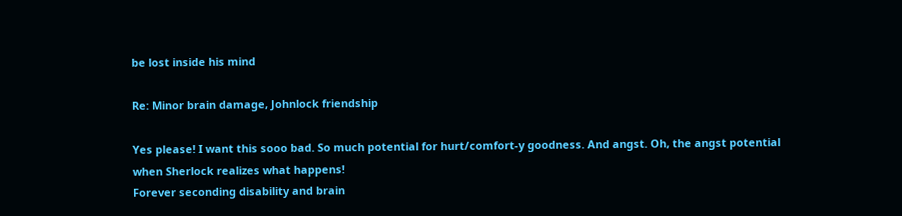be lost inside his mind

Re: Minor brain damage, Johnlock friendship

Yes please! I want this sooo bad. So much potential for hurt/comfort-y goodness. And angst. Oh, the angst potential when Sherlock realizes what happens!
Forever seconding disability and brain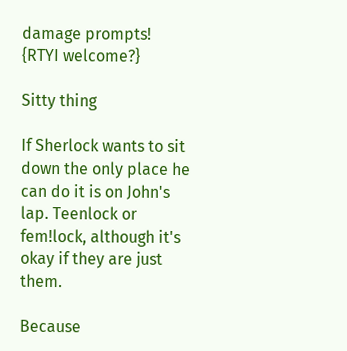damage prompts!
{RTYI welcome?}

Sitty thing

If Sherlock wants to sit down the only place he can do it is on John's lap. Teenlock or fem!lock, although it's okay if they are just them.

Because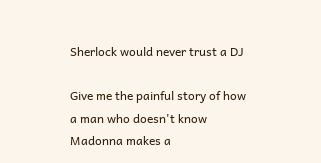Sherlock would never trust a DJ

Give me the painful story of how a man who doesn't know Madonna makes a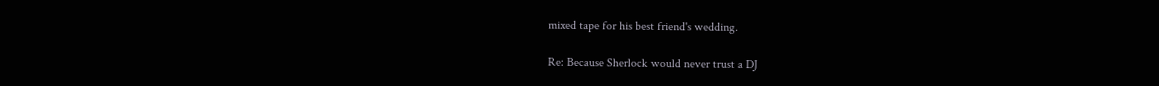mixed tape for his best friend's wedding.

Re: Because Sherlock would never trust a DJ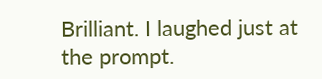Brilliant. I laughed just at the prompt.